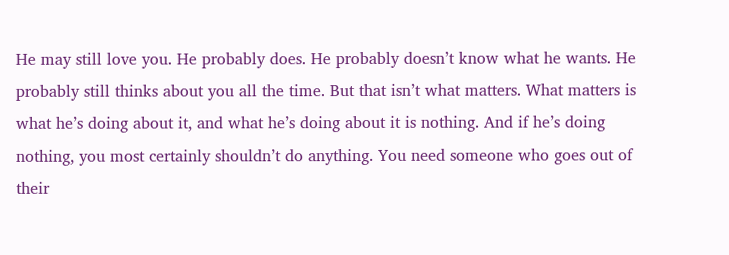He may still love you. He probably does. He probably doesn’t know what he wants. He probably still thinks about you all the time. But that isn’t what matters. What matters is what he’s doing about it, and what he’s doing about it is nothing. And if he’s doing nothing, you most certainly shouldn’t do anything. You need someone who goes out of their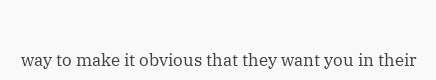way to make it obvious that they want you in their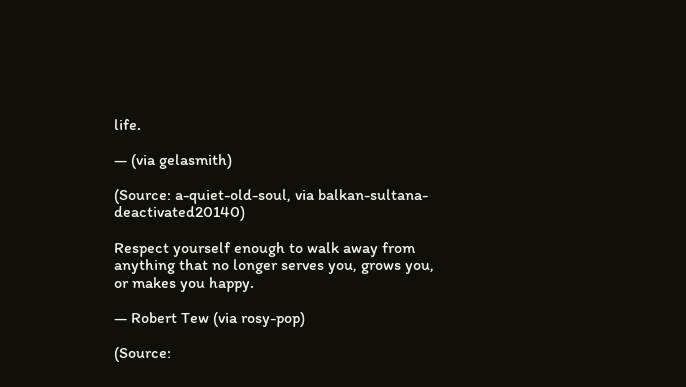life.

— (via gelasmith)

(Source: a-quiet-old-soul, via balkan-sultana-deactivated20140)

Respect yourself enough to walk away from anything that no longer serves you, grows you, or makes you happy.

— Robert Tew (via rosy-pop)

(Source: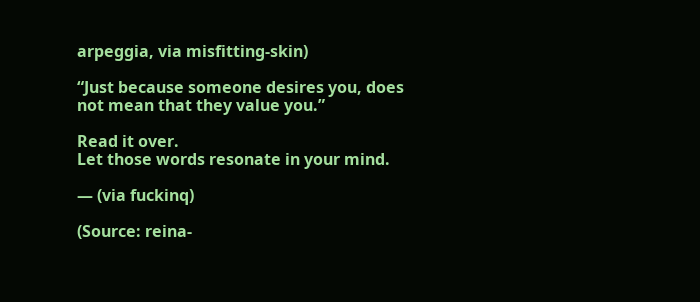arpeggia, via misfitting-skin)

“Just because someone desires you, does not mean that they value you.”

Read it over.
Let those words resonate in your mind.

— (via fuckinq)

(Source: reina-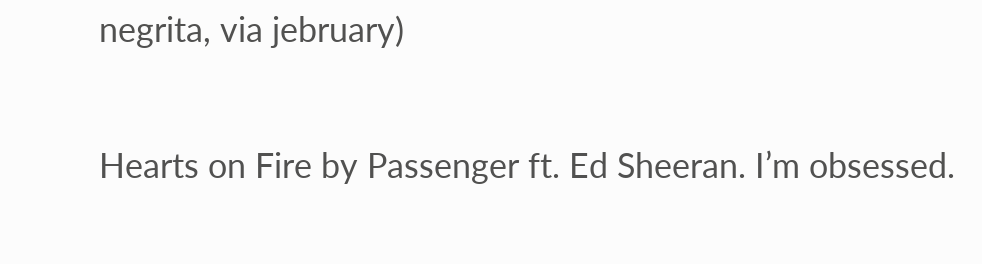negrita, via jebruary)

Hearts on Fire by Passenger ft. Ed Sheeran. I’m obsessed.